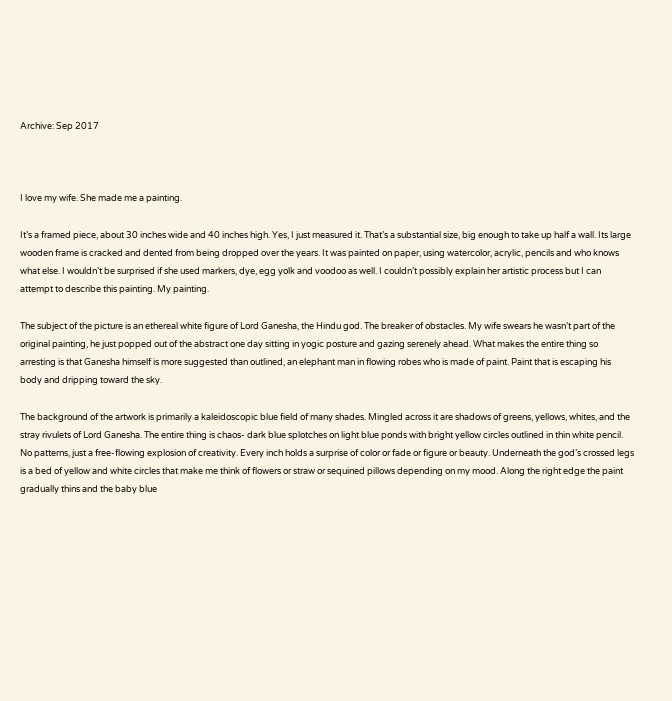Archive: Sep 2017



I love my wife. She made me a painting.

It’s a framed piece, about 30 inches wide and 40 inches high. Yes, I just measured it. That’s a substantial size, big enough to take up half a wall. Its large wooden frame is cracked and dented from being dropped over the years. It was painted on paper, using watercolor, acrylic, pencils and who knows what else. I wouldn’t be surprised if she used markers, dye, egg yolk and voodoo as well. I couldn’t possibly explain her artistic process but I can attempt to describe this painting. My painting.

The subject of the picture is an ethereal white figure of Lord Ganesha, the Hindu god. The breaker of obstacles. My wife swears he wasn’t part of the original painting, he just popped out of the abstract one day sitting in yogic posture and gazing serenely ahead. What makes the entire thing so arresting is that Ganesha himself is more suggested than outlined, an elephant man in flowing robes who is made of paint. Paint that is escaping his body and dripping toward the sky.

The background of the artwork is primarily a kaleidoscopic blue field of many shades. Mingled across it are shadows of greens, yellows, whites, and the stray rivulets of Lord Ganesha. The entire thing is chaos- dark blue splotches on light blue ponds with bright yellow circles outlined in thin white pencil. No patterns, just a free-flowing explosion of creativity. Every inch holds a surprise of color or fade or figure or beauty. Underneath the god’s crossed legs is a bed of yellow and white circles that make me think of flowers or straw or sequined pillows depending on my mood. Along the right edge the paint gradually thins and the baby blue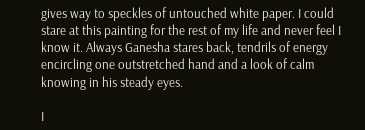gives way to speckles of untouched white paper. I could stare at this painting for the rest of my life and never feel I know it. Always Ganesha stares back, tendrils of energy encircling one outstretched hand and a look of calm knowing in his steady eyes.

I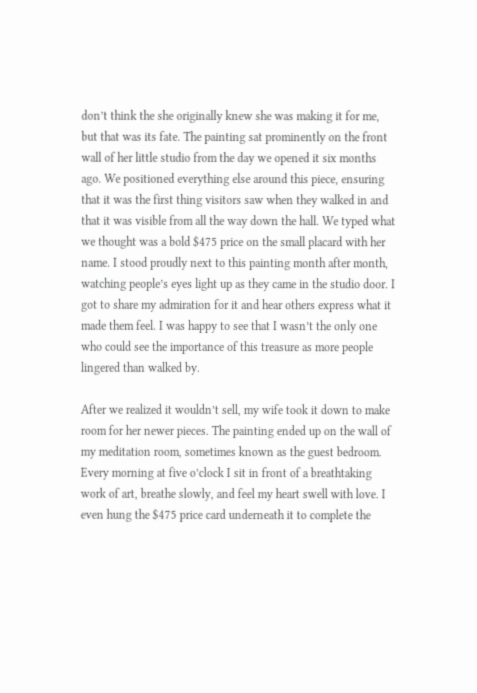don’t think the she originally knew she was making it for me, but that was its fate. The painting sat prominently on the front wall of her little studio from the day we opened it six months ago. We positioned everything else around this piece, ensuring that it was the first thing visitors saw when they walked in and that it was visible from all the way down the hall. We typed what we thought was a bold $475 price on the small placard with her name. I stood proudly next to this painting month after month, watching people’s eyes light up as they came in the studio door. I got to share my admiration for it and hear others express what it made them feel. I was happy to see that I wasn’t the only one who could see the importance of this treasure as more people lingered than walked by.

After we realized it wouldn’t sell, my wife took it down to make room for her newer pieces. The painting ended up on the wall of my meditation room, sometimes known as the guest bedroom. Every morning at five o’clock I sit in front of a breathtaking work of art, breathe slowly, and feel my heart swell with love. I even hung the $475 price card underneath it to complete the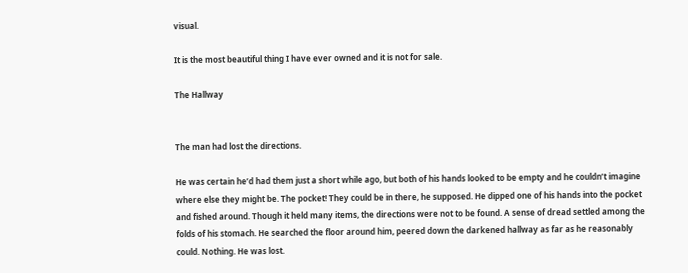visual.

It is the most beautiful thing I have ever owned and it is not for sale.

The Hallway


The man had lost the directions.

He was certain he’d had them just a short while ago, but both of his hands looked to be empty and he couldn’t imagine where else they might be. The pocket! They could be in there, he supposed. He dipped one of his hands into the pocket and fished around. Though it held many items, the directions were not to be found. A sense of dread settled among the folds of his stomach. He searched the floor around him, peered down the darkened hallway as far as he reasonably could. Nothing. He was lost.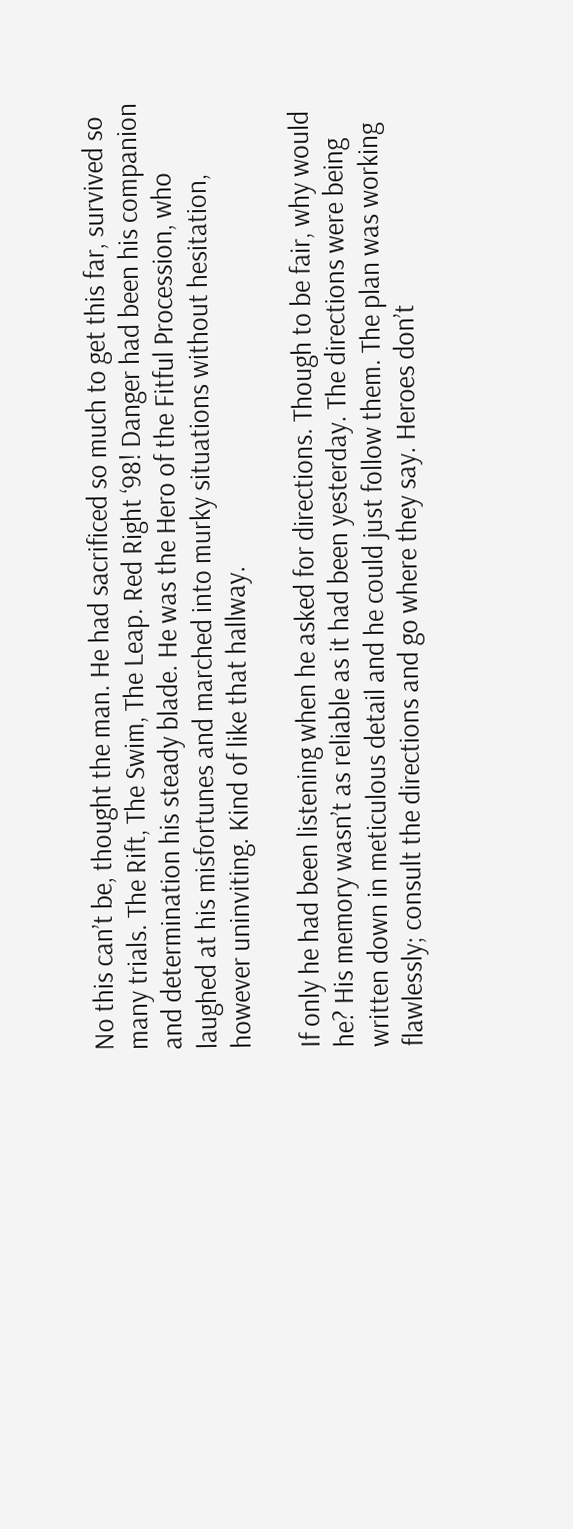No this can’t be, thought the man. He had sacrificed so much to get this far, survived so many trials. The Rift, The Swim, The Leap. Red Right ‘98! Danger had been his companion and determination his steady blade. He was the Hero of the Fitful Procession, who laughed at his misfortunes and marched into murky situations without hesitation, however uninviting. Kind of like that hallway.

If only he had been listening when he asked for directions. Though to be fair, why would he? His memory wasn’t as reliable as it had been yesterday. The directions were being written down in meticulous detail and he could just follow them. The plan was working flawlessly; consult the directions and go where they say. Heroes don’t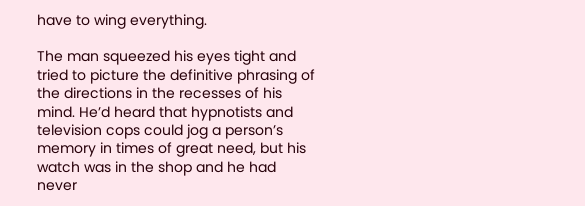have to wing everything.

The man squeezed his eyes tight and tried to picture the definitive phrasing of the directions in the recesses of his mind. He’d heard that hypnotists and television cops could jog a person’s memory in times of great need, but his watch was in the shop and he had never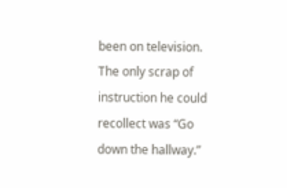been on television. The only scrap of instruction he could recollect was “Go down the hallway.”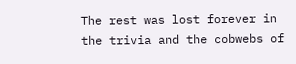The rest was lost forever in the trivia and the cobwebs of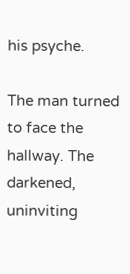his psyche.

The man turned to face the hallway. The darkened, uninviting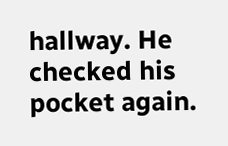hallway. He checked his pocket again.